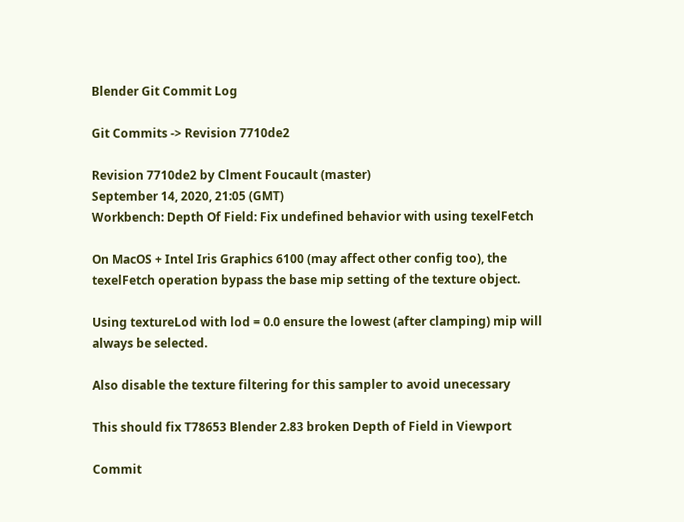Blender Git Commit Log

Git Commits -> Revision 7710de2

Revision 7710de2 by Clment Foucault (master)
September 14, 2020, 21:05 (GMT)
Workbench: Depth Of Field: Fix undefined behavior with using texelFetch

On MacOS + Intel Iris Graphics 6100 (may affect other config too), the
texelFetch operation bypass the base mip setting of the texture object.

Using textureLod with lod = 0.0 ensure the lowest (after clamping) mip will
always be selected.

Also disable the texture filtering for this sampler to avoid unecessary

This should fix T78653 Blender 2.83 broken Depth of Field in Viewport

Commit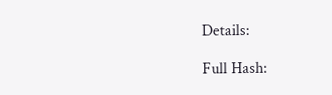Details:

Full Hash: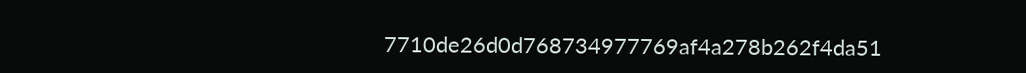7710de26d0d768734977769af4a278b262f4da51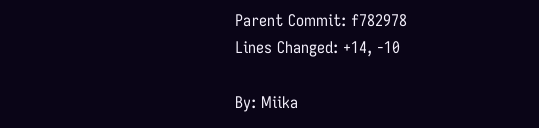Parent Commit: f782978
Lines Changed: +14, -10

By: Miika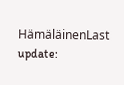HämäläinenLast update: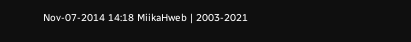Nov-07-2014 14:18 MiikaHweb | 2003-2021